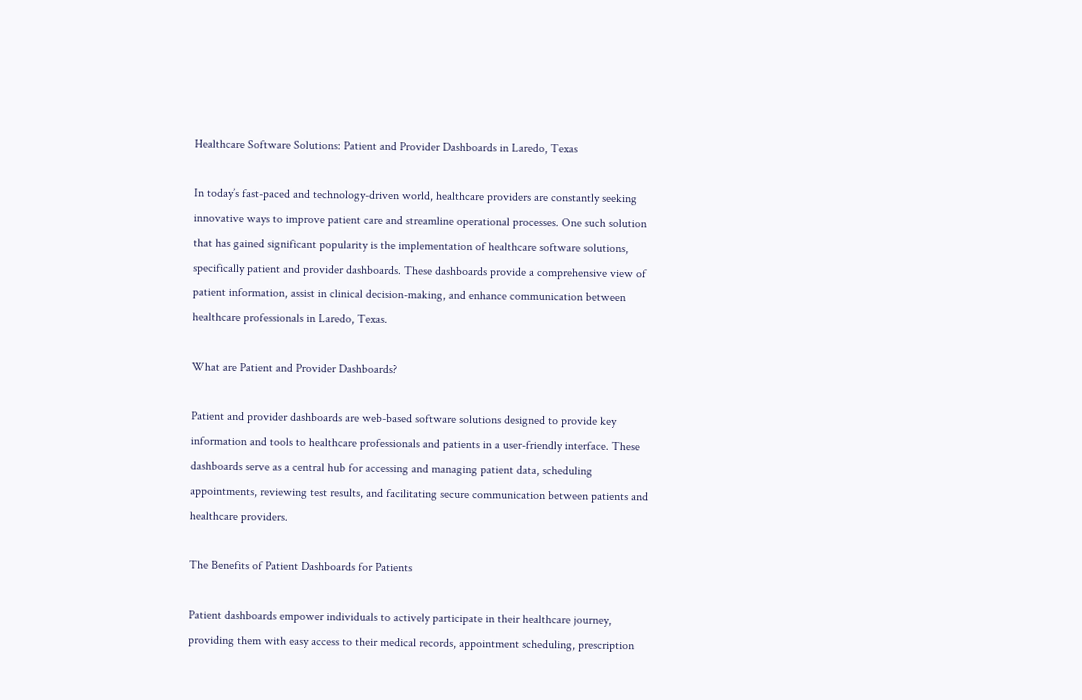Healthcare Software Solutions: Patient and Provider Dashboards in Laredo, Texas

In today’s fast-paced and technology-driven world, healthcare providers are constantly seeking innovative ways to improve patient care and streamline operational processes. One such solution that has gained significant popularity is the implementation of healthcare software solutions, specifically patient and provider dashboards. These dashboards provide a comprehensive view of patient information, assist in clinical decision-making, and enhance communication between healthcare professionals in Laredo, Texas.

What are Patient and Provider Dashboards?

Patient and provider dashboards are web-based software solutions designed to provide key information and tools to healthcare professionals and patients in a user-friendly interface. These dashboards serve as a central hub for accessing and managing patient data, scheduling appointments, reviewing test results, and facilitating secure communication between patients and healthcare providers.

The Benefits of Patient Dashboards for Patients

Patient dashboards empower individuals to actively participate in their healthcare journey, providing them with easy access to their medical records, appointment scheduling, prescription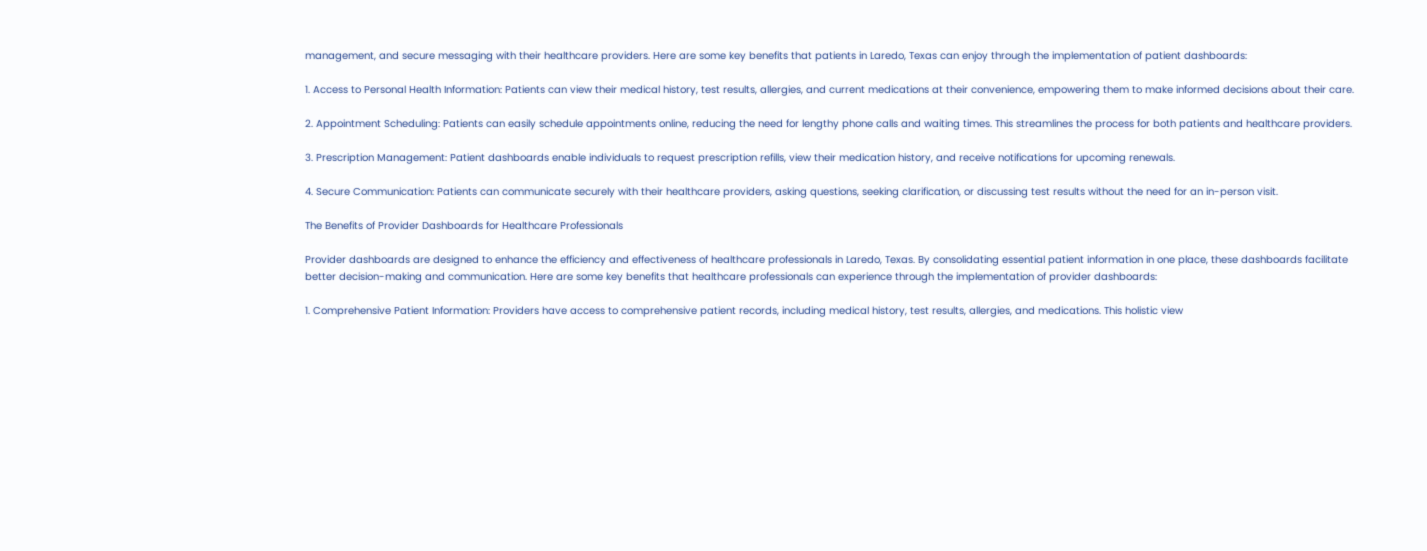management, and secure messaging with their healthcare providers. Here are some key benefits that patients in Laredo, Texas can enjoy through the implementation of patient dashboards:

1. Access to Personal Health Information: Patients can view their medical history, test results, allergies, and current medications at their convenience, empowering them to make informed decisions about their care.

2. Appointment Scheduling: Patients can easily schedule appointments online, reducing the need for lengthy phone calls and waiting times. This streamlines the process for both patients and healthcare providers.

3. Prescription Management: Patient dashboards enable individuals to request prescription refills, view their medication history, and receive notifications for upcoming renewals.

4. Secure Communication: Patients can communicate securely with their healthcare providers, asking questions, seeking clarification, or discussing test results without the need for an in-person visit.

The Benefits of Provider Dashboards for Healthcare Professionals

Provider dashboards are designed to enhance the efficiency and effectiveness of healthcare professionals in Laredo, Texas. By consolidating essential patient information in one place, these dashboards facilitate better decision-making and communication. Here are some key benefits that healthcare professionals can experience through the implementation of provider dashboards:

1. Comprehensive Patient Information: Providers have access to comprehensive patient records, including medical history, test results, allergies, and medications. This holistic view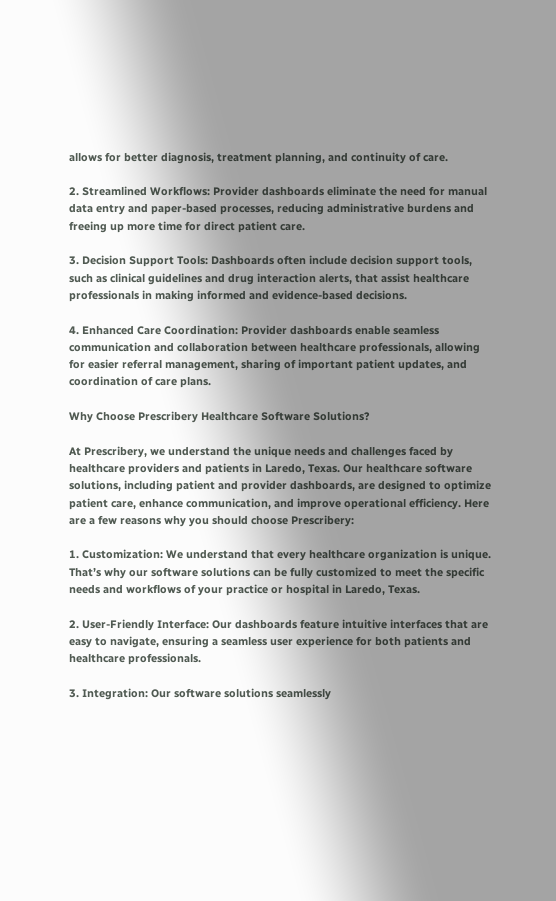allows for better diagnosis, treatment planning, and continuity of care.

2. Streamlined Workflows: Provider dashboards eliminate the need for manual data entry and paper-based processes, reducing administrative burdens and freeing up more time for direct patient care.

3. Decision Support Tools: Dashboards often include decision support tools, such as clinical guidelines and drug interaction alerts, that assist healthcare professionals in making informed and evidence-based decisions.

4. Enhanced Care Coordination: Provider dashboards enable seamless communication and collaboration between healthcare professionals, allowing for easier referral management, sharing of important patient updates, and coordination of care plans.

Why Choose Prescribery Healthcare Software Solutions?

At Prescribery, we understand the unique needs and challenges faced by healthcare providers and patients in Laredo, Texas. Our healthcare software solutions, including patient and provider dashboards, are designed to optimize patient care, enhance communication, and improve operational efficiency. Here are a few reasons why you should choose Prescribery:

1. Customization: We understand that every healthcare organization is unique. That’s why our software solutions can be fully customized to meet the specific needs and workflows of your practice or hospital in Laredo, Texas.

2. User-Friendly Interface: Our dashboards feature intuitive interfaces that are easy to navigate, ensuring a seamless user experience for both patients and healthcare professionals.

3. Integration: Our software solutions seamlessly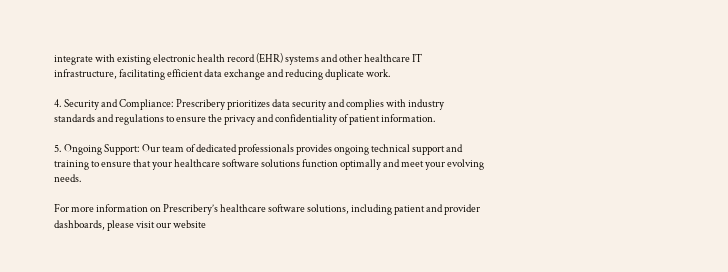integrate with existing electronic health record (EHR) systems and other healthcare IT infrastructure, facilitating efficient data exchange and reducing duplicate work.

4. Security and Compliance: Prescribery prioritizes data security and complies with industry standards and regulations to ensure the privacy and confidentiality of patient information.

5. Ongoing Support: Our team of dedicated professionals provides ongoing technical support and training to ensure that your healthcare software solutions function optimally and meet your evolving needs.

For more information on Prescribery’s healthcare software solutions, including patient and provider dashboards, please visit our website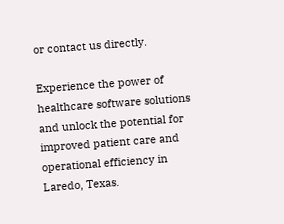or contact us directly.

Experience the power of healthcare software solutions and unlock the potential for improved patient care and operational efficiency in Laredo, Texas.